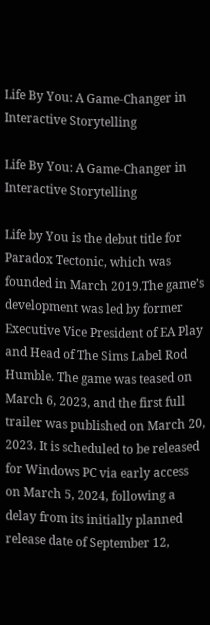Life By You: A Game-Changer in Interactive Storytelling

Life By You: A Game-Changer in Interactive Storytelling

Life by You is the debut title for Paradox Tectonic, which was founded in March 2019.The game’s development was led by former Executive Vice President of EA Play and Head of The Sims Label Rod Humble. The game was teased on March 6, 2023, and the first full trailer was published on March 20, 2023. It is scheduled to be released for Windows PC via early access on March 5, 2024, following a delay from its initially planned release date of September 12,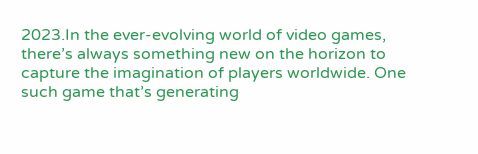2023.In the ever-evolving world of video games, there’s always something new on the horizon to capture the imagination of players worldwide. One such game that’s generating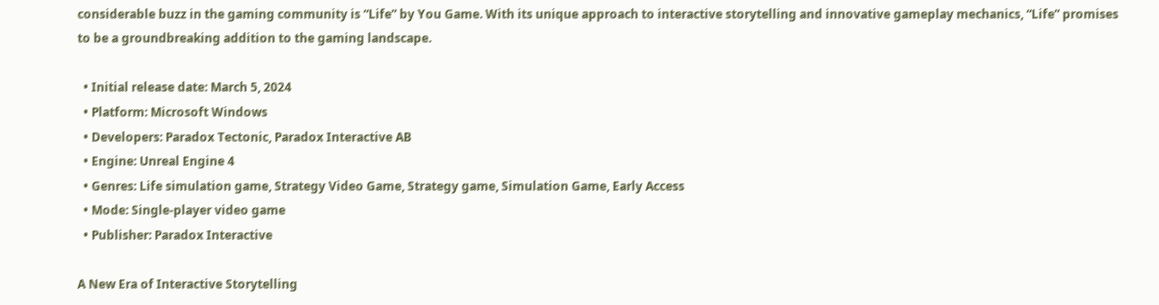considerable buzz in the gaming community is “Life” by You Game. With its unique approach to interactive storytelling and innovative gameplay mechanics, “Life” promises to be a groundbreaking addition to the gaming landscape.

  • Initial release date: March 5, 2024
  • Platform: Microsoft Windows
  • Developers: Paradox Tectonic, Paradox Interactive AB
  • Engine: Unreal Engine 4
  • Genres: Life simulation game, Strategy Video Game, Strategy game, Simulation Game, Early Access
  • Mode: Single-player video game
  • Publisher: Paradox Interactive

A New Era of Interactive Storytelling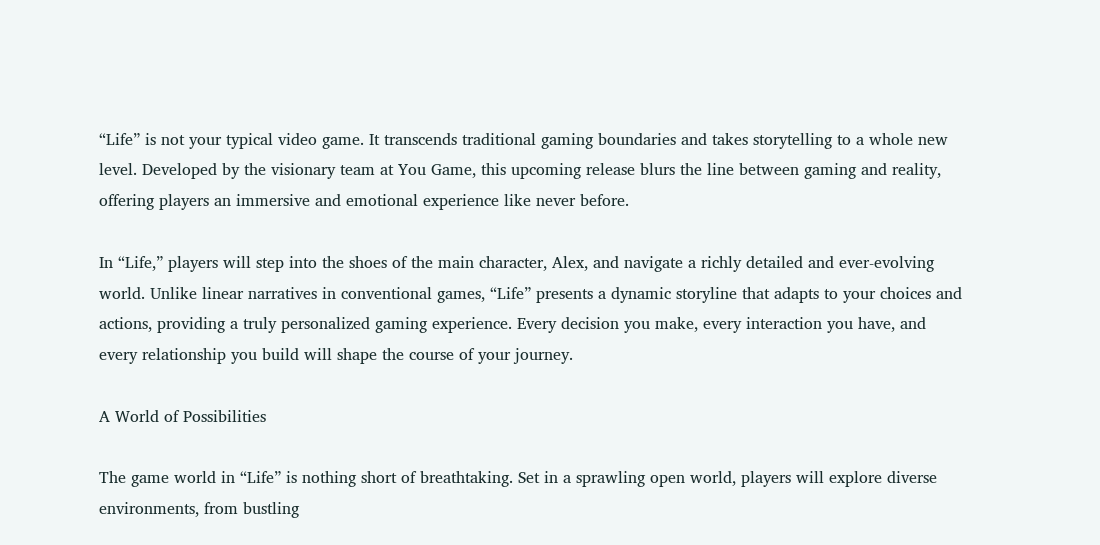“Life” is not your typical video game. It transcends traditional gaming boundaries and takes storytelling to a whole new level. Developed by the visionary team at You Game, this upcoming release blurs the line between gaming and reality, offering players an immersive and emotional experience like never before.

In “Life,” players will step into the shoes of the main character, Alex, and navigate a richly detailed and ever-evolving world. Unlike linear narratives in conventional games, “Life” presents a dynamic storyline that adapts to your choices and actions, providing a truly personalized gaming experience. Every decision you make, every interaction you have, and every relationship you build will shape the course of your journey.

A World of Possibilities

The game world in “Life” is nothing short of breathtaking. Set in a sprawling open world, players will explore diverse environments, from bustling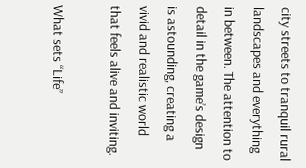city streets to tranquil rural landscapes and everything in between. The attention to detail in the game’s design is astounding, creating a vivid and realistic world that feels alive and inviting.

What sets “Life”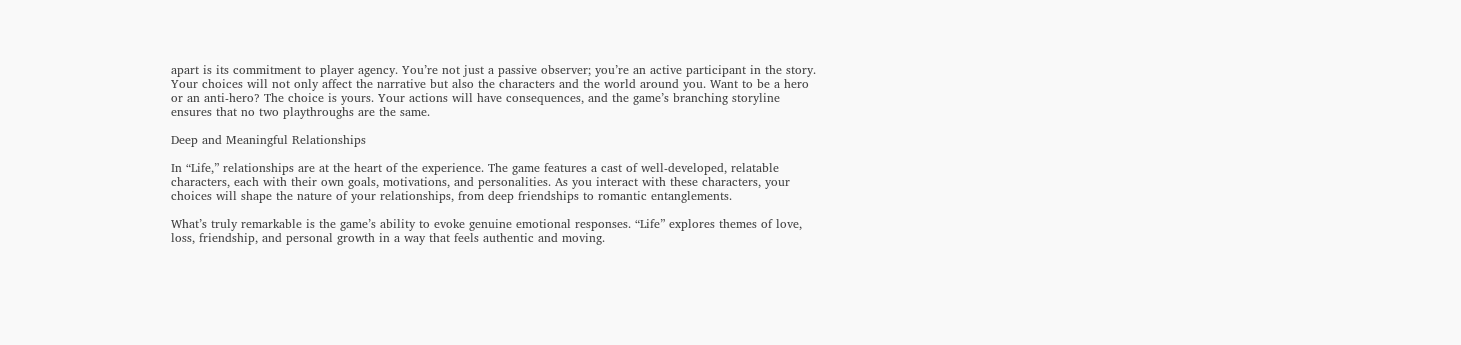apart is its commitment to player agency. You’re not just a passive observer; you’re an active participant in the story. Your choices will not only affect the narrative but also the characters and the world around you. Want to be a hero or an anti-hero? The choice is yours. Your actions will have consequences, and the game’s branching storyline ensures that no two playthroughs are the same.

Deep and Meaningful Relationships

In “Life,” relationships are at the heart of the experience. The game features a cast of well-developed, relatable characters, each with their own goals, motivations, and personalities. As you interact with these characters, your choices will shape the nature of your relationships, from deep friendships to romantic entanglements.

What’s truly remarkable is the game’s ability to evoke genuine emotional responses. “Life” explores themes of love, loss, friendship, and personal growth in a way that feels authentic and moving.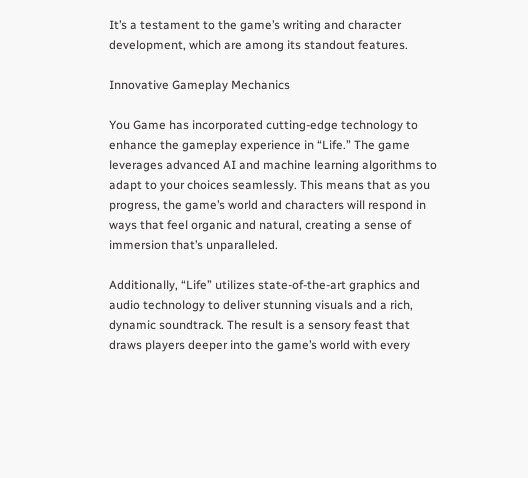It’s a testament to the game’s writing and character development, which are among its standout features.

Innovative Gameplay Mechanics

You Game has incorporated cutting-edge technology to enhance the gameplay experience in “Life.” The game leverages advanced AI and machine learning algorithms to adapt to your choices seamlessly. This means that as you progress, the game’s world and characters will respond in ways that feel organic and natural, creating a sense of immersion that’s unparalleled.

Additionally, “Life” utilizes state-of-the-art graphics and audio technology to deliver stunning visuals and a rich, dynamic soundtrack. The result is a sensory feast that draws players deeper into the game’s world with every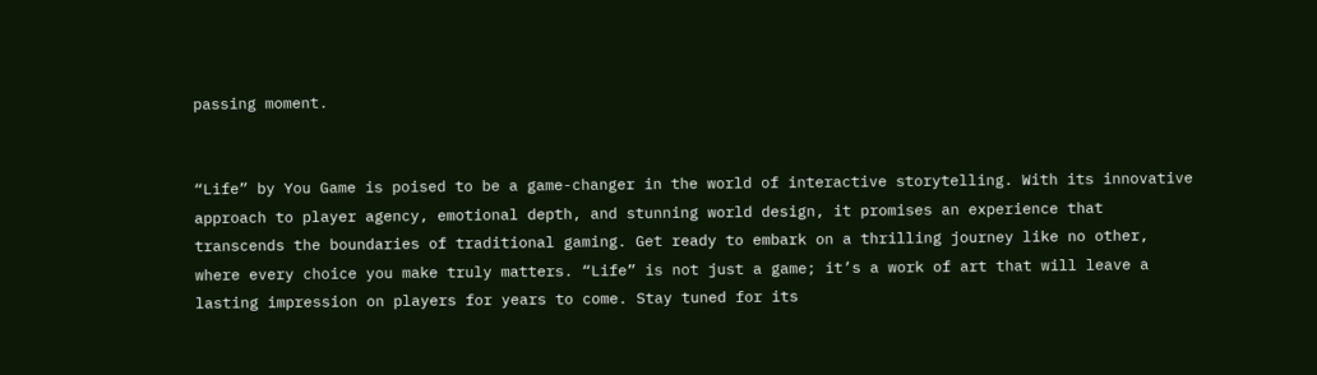passing moment.


“Life” by You Game is poised to be a game-changer in the world of interactive storytelling. With its innovative approach to player agency, emotional depth, and stunning world design, it promises an experience that transcends the boundaries of traditional gaming. Get ready to embark on a thrilling journey like no other, where every choice you make truly matters. “Life” is not just a game; it’s a work of art that will leave a lasting impression on players for years to come. Stay tuned for its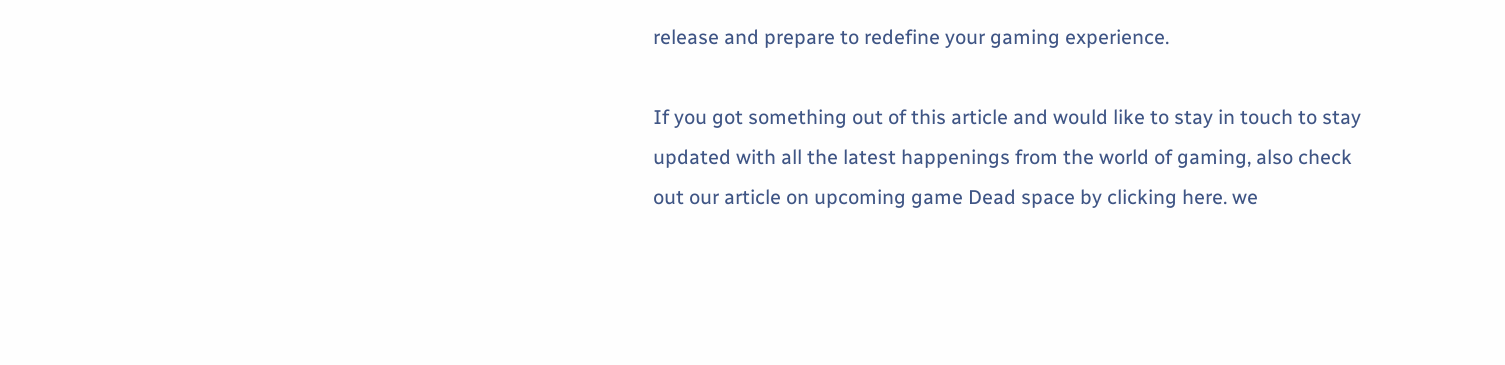release and prepare to redefine your gaming experience.

If you got something out of this article and would like to stay in touch to stay updated with all the latest happenings from the world of gaming, also check out our article on upcoming game Dead space by clicking here. we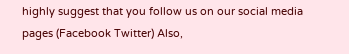highly suggest that you follow us on our social media pages (Facebook Twitter) Also,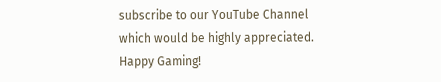subscribe to our YouTube Channel which would be highly appreciated. Happy Gaming!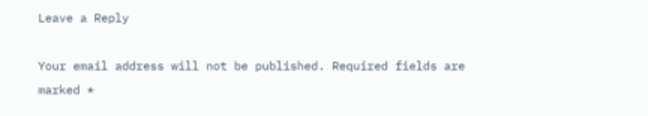Leave a Reply

Your email address will not be published. Required fields are marked *